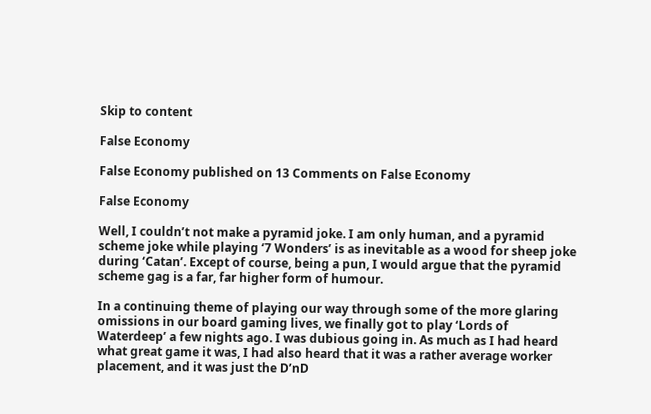Skip to content

False Economy

False Economy published on 13 Comments on False Economy

False Economy

Well, I couldn’t not make a pyramid joke. I am only human, and a pyramid scheme joke while playing ‘7 Wonders’ is as inevitable as a wood for sheep joke during ‘Catan’. Except of course, being a pun, I would argue that the pyramid scheme gag is a far, far higher form of humour.

In a continuing theme of playing our way through some of the more glaring omissions in our board gaming lives, we finally got to play ‘Lords of Waterdeep’ a few nights ago. I was dubious going in. As much as I had heard what great game it was, I had also heard that it was a rather average worker placement, and it was just the D’nD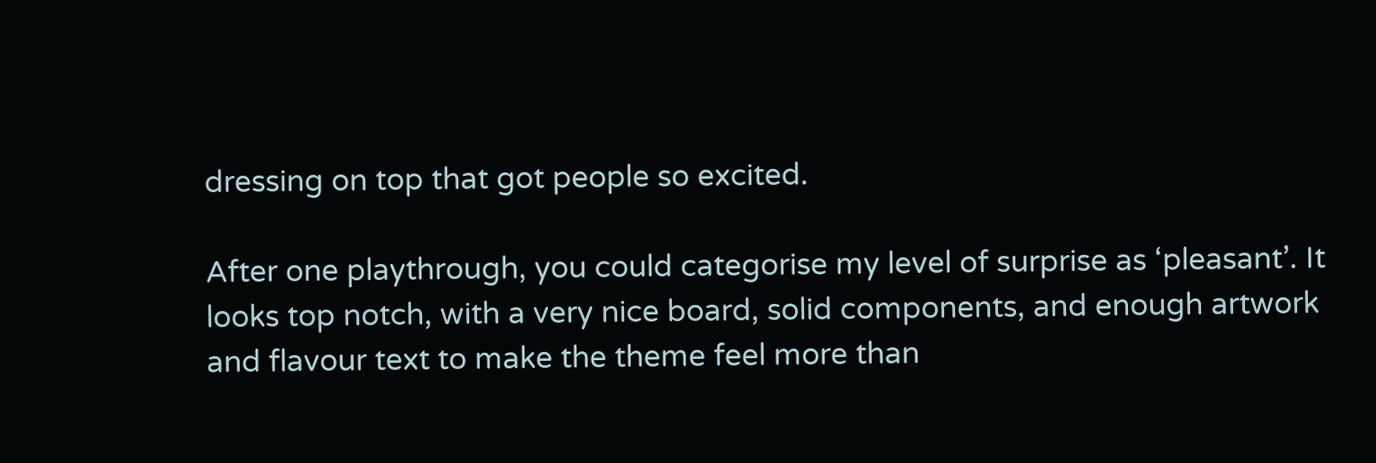dressing on top that got people so excited.

After one playthrough, you could categorise my level of surprise as ‘pleasant’. It looks top notch, with a very nice board, solid components, and enough artwork and flavour text to make the theme feel more than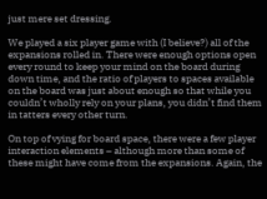just mere set dressing.

We played a six player game with (I believe?) all of the expansions rolled in. There were enough options open every round to keep your mind on the board during down time, and the ratio of players to spaces available on the board was just about enough so that while you couldn’t wholly rely on your plans, you didn’t find them in tatters every other turn.

On top of vying for board space, there were a few player interaction elements – although more than some of these might have come from the expansions. Again, the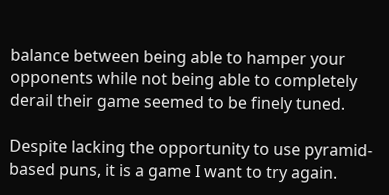balance between being able to hamper your opponents while not being able to completely derail their game seemed to be finely tuned.

Despite lacking the opportunity to use pyramid-based puns, it is a game I want to try again.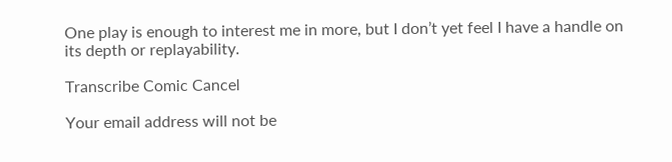One play is enough to interest me in more, but I don’t yet feel I have a handle on its depth or replayability.

Transcribe Comic Cancel

Your email address will not be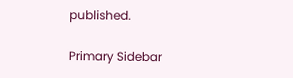published.

Primary Sidebar